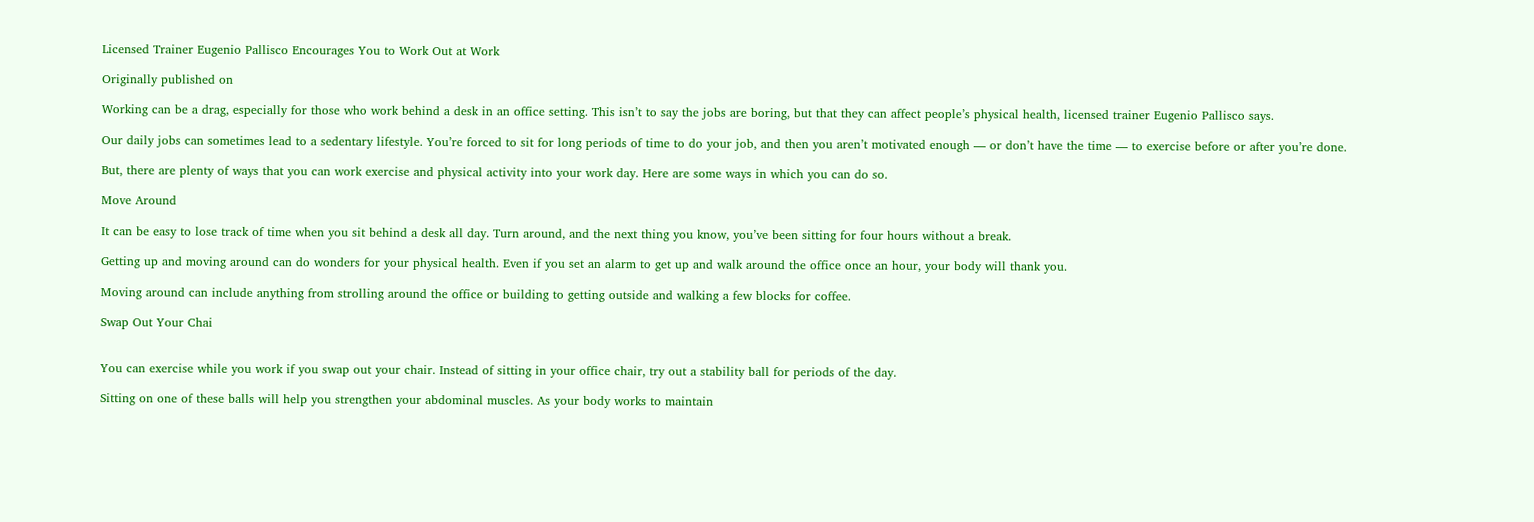Licensed Trainer Eugenio Pallisco Encourages You to Work Out at Work

Originally published on

Working can be a drag, especially for those who work behind a desk in an office setting. This isn’t to say the jobs are boring, but that they can affect people’s physical health, licensed trainer Eugenio Pallisco says.

Our daily jobs can sometimes lead to a sedentary lifestyle. You’re forced to sit for long periods of time to do your job, and then you aren’t motivated enough — or don’t have the time — to exercise before or after you’re done.

But, there are plenty of ways that you can work exercise and physical activity into your work day. Here are some ways in which you can do so.

Move Around

It can be easy to lose track of time when you sit behind a desk all day. Turn around, and the next thing you know, you’ve been sitting for four hours without a break.

Getting up and moving around can do wonders for your physical health. Even if you set an alarm to get up and walk around the office once an hour, your body will thank you.

Moving around can include anything from strolling around the office or building to getting outside and walking a few blocks for coffee.

Swap Out Your Chai


You can exercise while you work if you swap out your chair. Instead of sitting in your office chair, try out a stability ball for periods of the day.

Sitting on one of these balls will help you strengthen your abdominal muscles. As your body works to maintain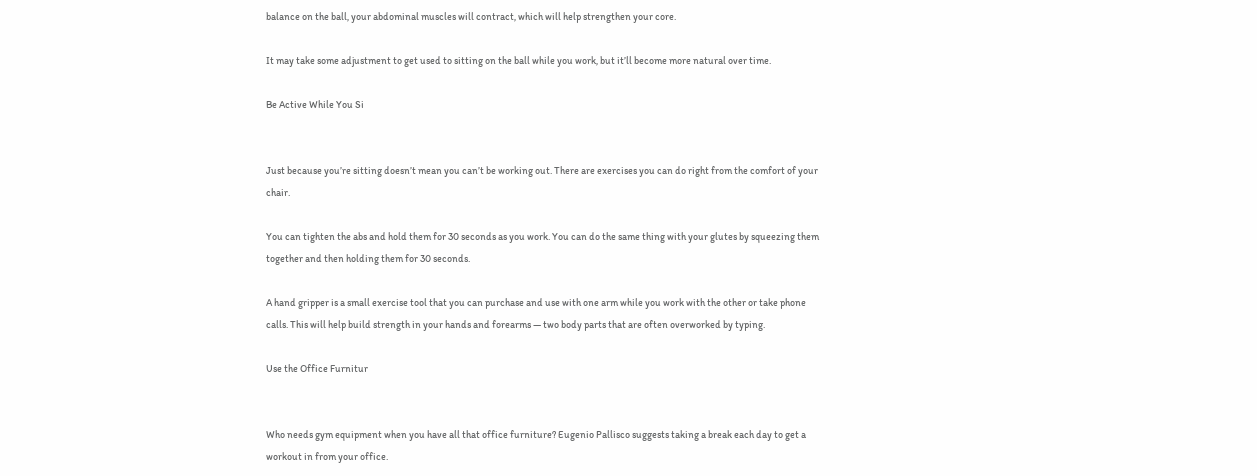balance on the ball, your abdominal muscles will contract, which will help strengthen your core.

It may take some adjustment to get used to sitting on the ball while you work, but it’ll become more natural over time.

Be Active While You Si


Just because you’re sitting doesn’t mean you can’t be working out. There are exercises you can do right from the comfort of your chair.

You can tighten the abs and hold them for 30 seconds as you work. You can do the same thing with your glutes by squeezing them together and then holding them for 30 seconds.

A hand gripper is a small exercise tool that you can purchase and use with one arm while you work with the other or take phone calls. This will help build strength in your hands and forearms — two body parts that are often overworked by typing.

Use the Office Furnitur


Who needs gym equipment when you have all that office furniture? Eugenio Pallisco suggests taking a break each day to get a workout in from your office.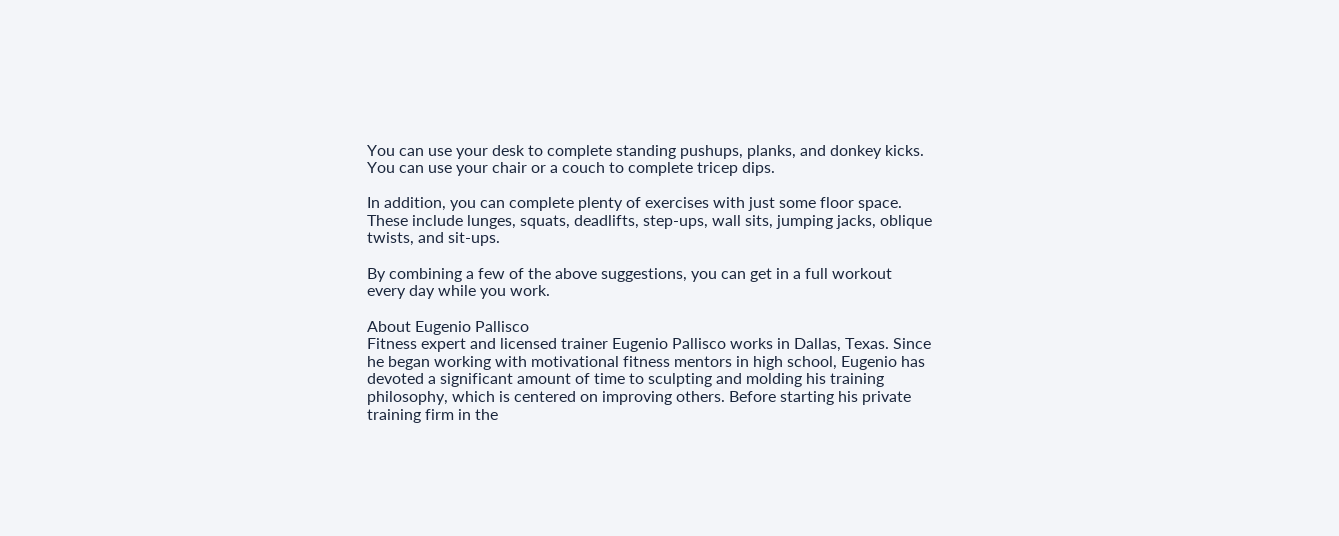You can use your desk to complete standing pushups, planks, and donkey kicks. You can use your chair or a couch to complete tricep dips.

In addition, you can complete plenty of exercises with just some floor space. These include lunges, squats, deadlifts, step-ups, wall sits, jumping jacks, oblique twists, and sit-ups.

By combining a few of the above suggestions, you can get in a full workout every day while you work.

About Eugenio Pallisco
Fitness expert and licensed trainer Eugenio Pallisco works in Dallas, Texas. Since he began working with motivational fitness mentors in high school, Eugenio has devoted a significant amount of time to sculpting and molding his training philosophy, which is centered on improving others. Before starting his private training firm in the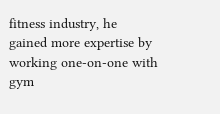fitness industry, he gained more expertise by working one-on-one with gym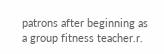patrons after beginning as a group fitness teacher.r.